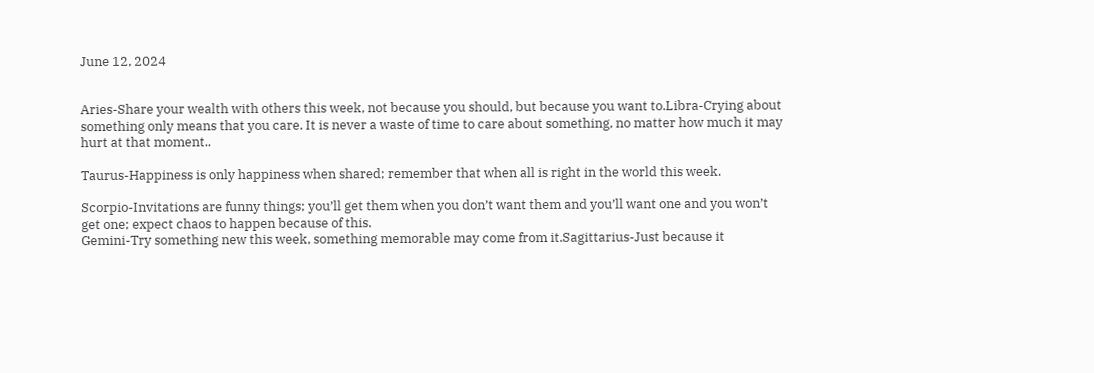June 12, 2024


Aries-Share your wealth with others this week, not because you should, but because you want to.Libra-Crying about something only means that you care. It is never a waste of time to care about something, no matter how much it may hurt at that moment..

Taurus-Happiness is only happiness when shared; remember that when all is right in the world this week.

Scorpio-Invitations are funny things; you’ll get them when you don’t want them and you’ll want one and you won’t get one; expect chaos to happen because of this.
Gemini-Try something new this week, something memorable may come from it.Sagittarius-Just because it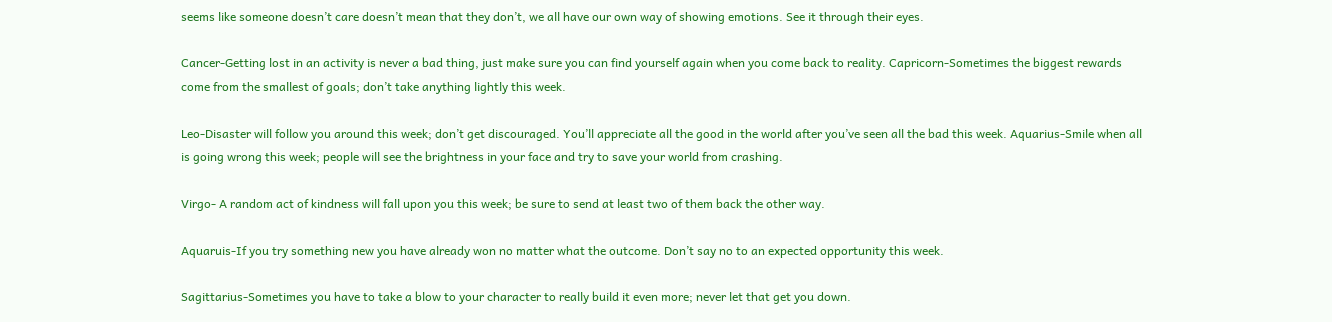seems like someone doesn’t care doesn’t mean that they don’t, we all have our own way of showing emotions. See it through their eyes.

Cancer-Getting lost in an activity is never a bad thing, just make sure you can find yourself again when you come back to reality. Capricorn-Sometimes the biggest rewards come from the smallest of goals; don’t take anything lightly this week.

Leo-Disaster will follow you around this week; don’t get discouraged. You’ll appreciate all the good in the world after you’ve seen all the bad this week. Aquarius-Smile when all is going wrong this week; people will see the brightness in your face and try to save your world from crashing.

Virgo- A random act of kindness will fall upon you this week; be sure to send at least two of them back the other way.

Aquaruis-If you try something new you have already won no matter what the outcome. Don’t say no to an expected opportunity this week.

Sagittarius-Sometimes you have to take a blow to your character to really build it even more; never let that get you down.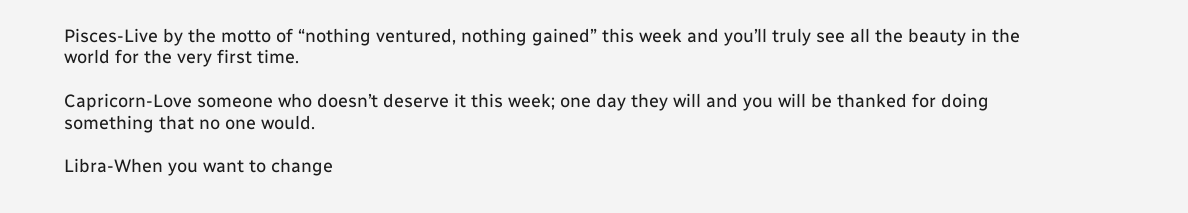Pisces-Live by the motto of “nothing ventured, nothing gained” this week and you’ll truly see all the beauty in the world for the very first time.

Capricorn-Love someone who doesn’t deserve it this week; one day they will and you will be thanked for doing something that no one would.

Libra-When you want to change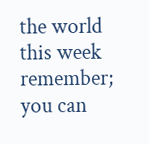the world this week remember; you can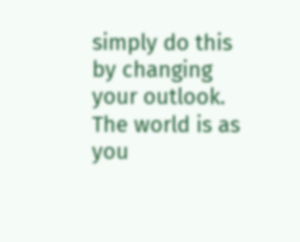simply do this by changing your outlook. The world is as you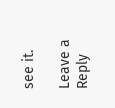see it.

Leave a Reply